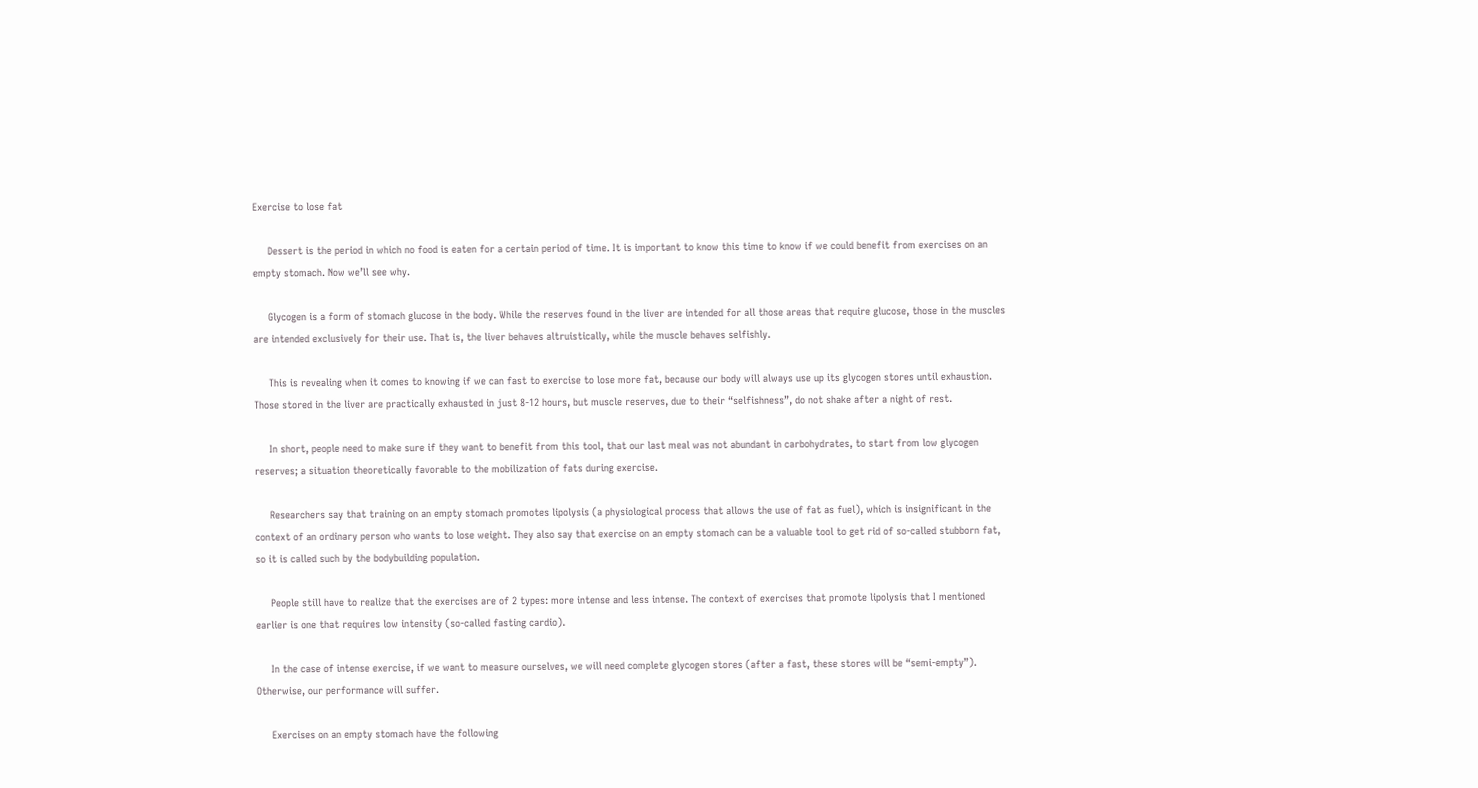Exercise to lose fat

     Dessert is the period in which no food is eaten for a certain period of time. It is important to know this time to know if we could benefit from exercises on an empty stomach. Now we’ll see why.

     Glycogen is a form of stomach glucose in the body. While the reserves found in the liver are intended for all those areas that require glucose, those in the muscles are intended exclusively for their use. That is, the liver behaves altruistically, while the muscle behaves selfishly.

     This is revealing when it comes to knowing if we can fast to exercise to lose more fat, because our body will always use up its glycogen stores until exhaustion. Those stored in the liver are practically exhausted in just 8-12 hours, but muscle reserves, due to their “selfishness”, do not shake after a night of rest.

     In short, people need to make sure if they want to benefit from this tool, that our last meal was not abundant in carbohydrates, to start from low glycogen reserves; a situation theoretically favorable to the mobilization of fats during exercise.

     Researchers say that training on an empty stomach promotes lipolysis (a physiological process that allows the use of fat as fuel), which is insignificant in the context of an ordinary person who wants to lose weight. They also say that exercise on an empty stomach can be a valuable tool to get rid of so-called stubborn fat, so it is called such by the bodybuilding population.

     People still have to realize that the exercises are of 2 types: more intense and less intense. The context of exercises that promote lipolysis that I mentioned earlier is one that requires low intensity (so-called fasting cardio).

     In the case of intense exercise, if we want to measure ourselves, we will need complete glycogen stores (after a fast, these stores will be “semi-empty”). Otherwise, our performance will suffer.

     Exercises on an empty stomach have the following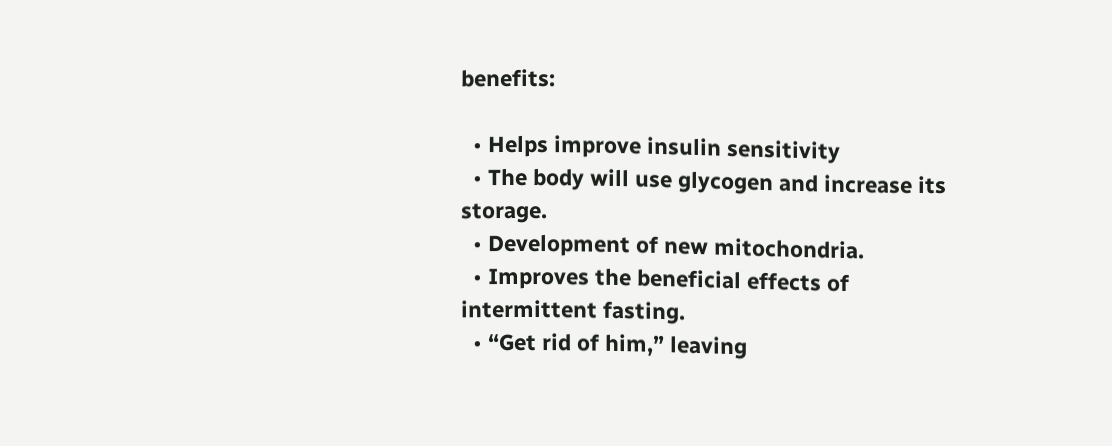benefits:

  • Helps improve insulin sensitivity
  • The body will use glycogen and increase its storage.
  • Development of new mitochondria.
  • Improves the beneficial effects of intermittent fasting.
  • “Get rid of him,” leaving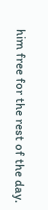him free for the rest of the day.